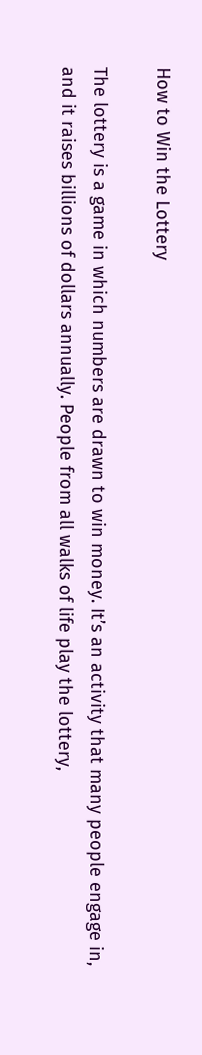How to Win the Lottery

The lottery is a game in which numbers are drawn to win money. It’s an activity that many people engage in, and it raises billions of dollars annually. People from all walks of life play the lottery,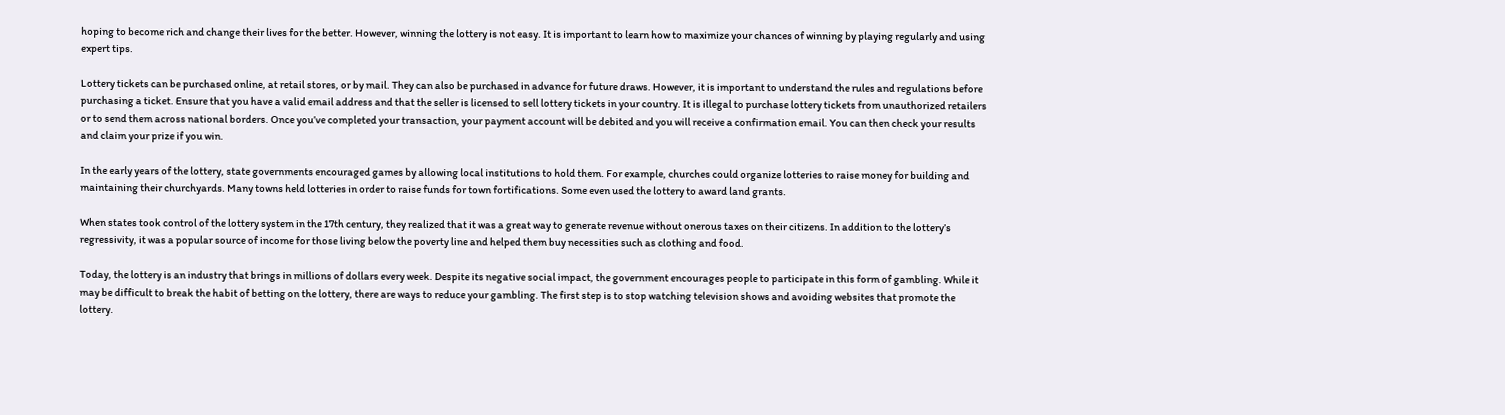hoping to become rich and change their lives for the better. However, winning the lottery is not easy. It is important to learn how to maximize your chances of winning by playing regularly and using expert tips.

Lottery tickets can be purchased online, at retail stores, or by mail. They can also be purchased in advance for future draws. However, it is important to understand the rules and regulations before purchasing a ticket. Ensure that you have a valid email address and that the seller is licensed to sell lottery tickets in your country. It is illegal to purchase lottery tickets from unauthorized retailers or to send them across national borders. Once you’ve completed your transaction, your payment account will be debited and you will receive a confirmation email. You can then check your results and claim your prize if you win.

In the early years of the lottery, state governments encouraged games by allowing local institutions to hold them. For example, churches could organize lotteries to raise money for building and maintaining their churchyards. Many towns held lotteries in order to raise funds for town fortifications. Some even used the lottery to award land grants.

When states took control of the lottery system in the 17th century, they realized that it was a great way to generate revenue without onerous taxes on their citizens. In addition to the lottery’s regressivity, it was a popular source of income for those living below the poverty line and helped them buy necessities such as clothing and food.

Today, the lottery is an industry that brings in millions of dollars every week. Despite its negative social impact, the government encourages people to participate in this form of gambling. While it may be difficult to break the habit of betting on the lottery, there are ways to reduce your gambling. The first step is to stop watching television shows and avoiding websites that promote the lottery.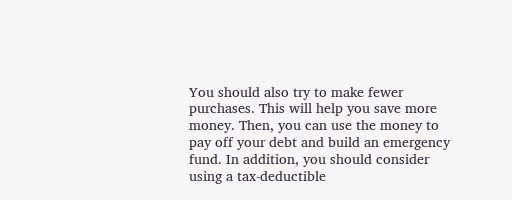You should also try to make fewer purchases. This will help you save more money. Then, you can use the money to pay off your debt and build an emergency fund. In addition, you should consider using a tax-deductible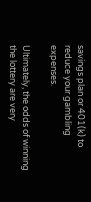savings plan or 401(k) to reduce your gambling expenses.

Ultimately, the odds of winning the lottery are very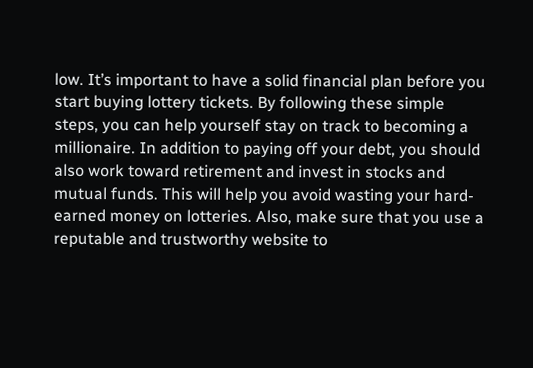low. It’s important to have a solid financial plan before you start buying lottery tickets. By following these simple steps, you can help yourself stay on track to becoming a millionaire. In addition to paying off your debt, you should also work toward retirement and invest in stocks and mutual funds. This will help you avoid wasting your hard-earned money on lotteries. Also, make sure that you use a reputable and trustworthy website to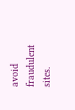avoid fraudulent sites.